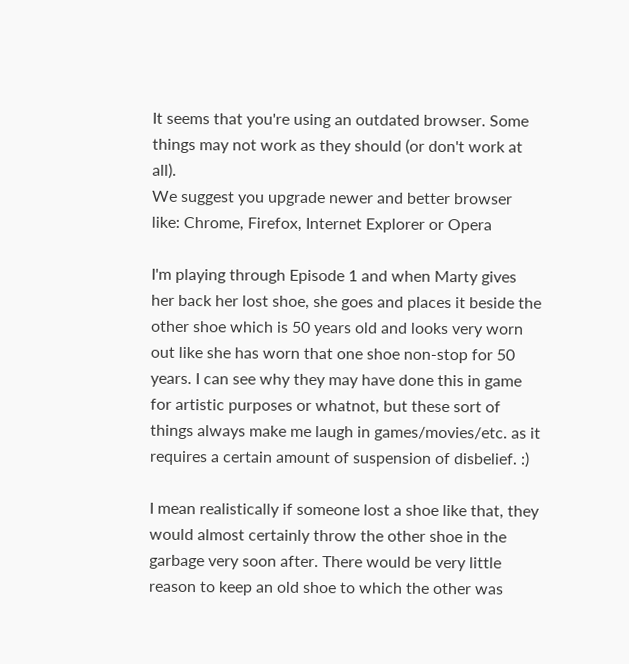It seems that you're using an outdated browser. Some things may not work as they should (or don't work at all).
We suggest you upgrade newer and better browser like: Chrome, Firefox, Internet Explorer or Opera

I'm playing through Episode 1 and when Marty gives her back her lost shoe, she goes and places it beside the other shoe which is 50 years old and looks very worn out like she has worn that one shoe non-stop for 50 years. I can see why they may have done this in game for artistic purposes or whatnot, but these sort of things always make me laugh in games/movies/etc. as it requires a certain amount of suspension of disbelief. :)

I mean realistically if someone lost a shoe like that, they would almost certainly throw the other shoe in the garbage very soon after. There would be very little reason to keep an old shoe to which the other was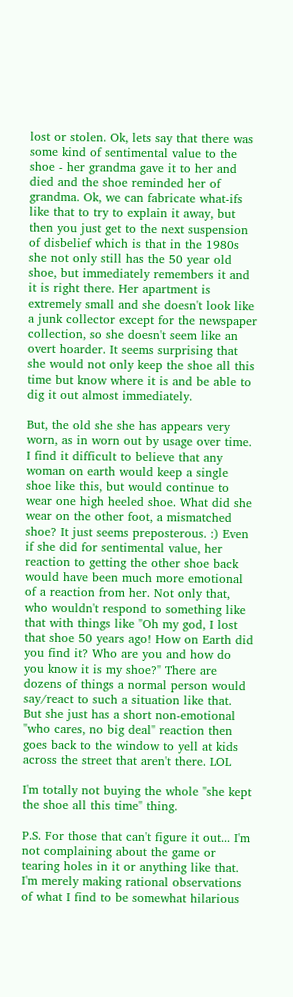lost or stolen. Ok, lets say that there was some kind of sentimental value to the shoe - her grandma gave it to her and died and the shoe reminded her of grandma. Ok, we can fabricate what-ifs like that to try to explain it away, but then you just get to the next suspension of disbelief which is that in the 1980s she not only still has the 50 year old shoe, but immediately remembers it and it is right there. Her apartment is extremely small and she doesn't look like a junk collector except for the newspaper collection, so she doesn't seem like an overt hoarder. It seems surprising that she would not only keep the shoe all this time but know where it is and be able to dig it out almost immediately.

But, the old she she has appears very worn, as in worn out by usage over time. I find it difficult to believe that any woman on earth would keep a single shoe like this, but would continue to wear one high heeled shoe. What did she wear on the other foot, a mismatched shoe? It just seems preposterous. :) Even if she did for sentimental value, her reaction to getting the other shoe back would have been much more emotional of a reaction from her. Not only that, who wouldn't respond to something like that with things like "Oh my god, I lost that shoe 50 years ago! How on Earth did you find it? Who are you and how do you know it is my shoe?" There are dozens of things a normal person would say/react to such a situation like that. But she just has a short non-emotional "who cares, no big deal" reaction then goes back to the window to yell at kids across the street that aren't there. LOL

I'm totally not buying the whole "she kept the shoe all this time" thing.

P.S. For those that can't figure it out... I'm not complaining about the game or tearing holes in it or anything like that. I'm merely making rational observations of what I find to be somewhat hilarious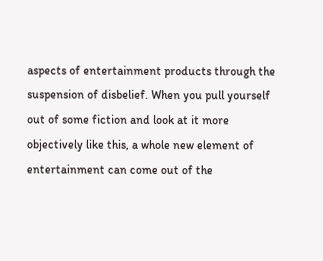aspects of entertainment products through the suspension of disbelief. When you pull yourself out of some fiction and look at it more objectively like this, a whole new element of entertainment can come out of the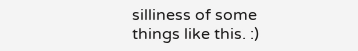silliness of some things like this. :)